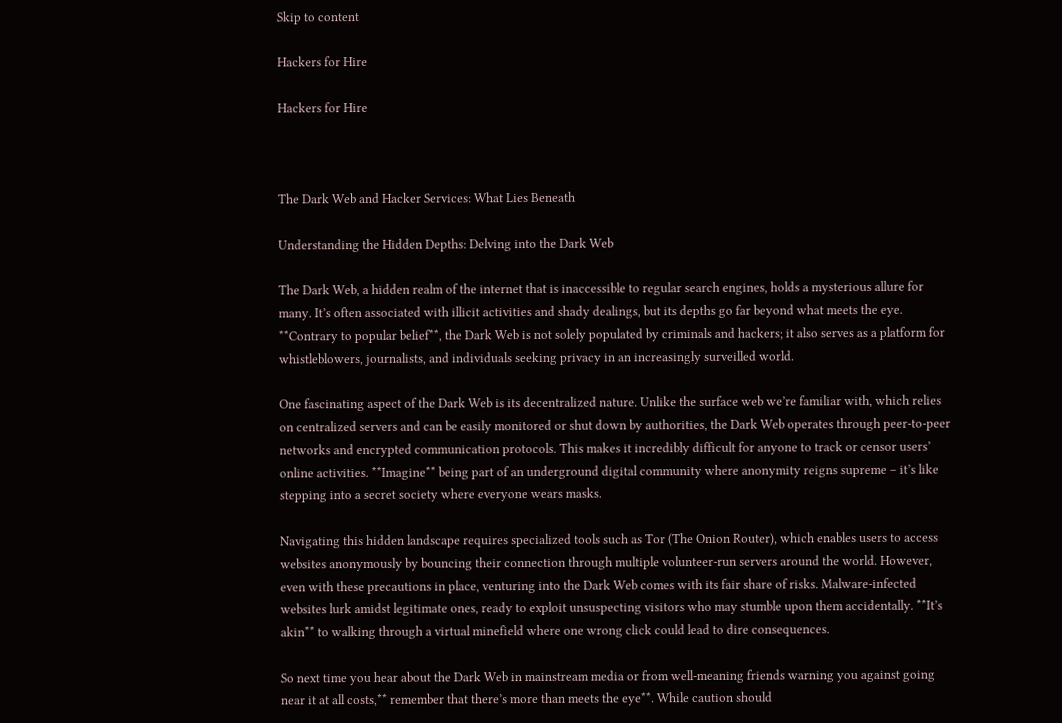Skip to content

Hackers for Hire

Hackers for Hire



The Dark Web and Hacker Services: What Lies Beneath

Understanding the Hidden Depths: Delving into the Dark Web

The Dark Web, a hidden realm of the internet that is inaccessible to regular search engines, holds a mysterious allure for many. It’s often associated with illicit activities and shady dealings, but its depths go far beyond what meets the eye. **Contrary to popular belief**, the Dark Web is not solely populated by criminals and hackers; it also serves as a platform for whistleblowers, journalists, and individuals seeking privacy in an increasingly surveilled world.

One fascinating aspect of the Dark Web is its decentralized nature. Unlike the surface web we’re familiar with, which relies on centralized servers and can be easily monitored or shut down by authorities, the Dark Web operates through peer-to-peer networks and encrypted communication protocols. This makes it incredibly difficult for anyone to track or censor users’ online activities. **Imagine** being part of an underground digital community where anonymity reigns supreme – it’s like stepping into a secret society where everyone wears masks.

Navigating this hidden landscape requires specialized tools such as Tor (The Onion Router), which enables users to access websites anonymously by bouncing their connection through multiple volunteer-run servers around the world. However, even with these precautions in place, venturing into the Dark Web comes with its fair share of risks. Malware-infected websites lurk amidst legitimate ones, ready to exploit unsuspecting visitors who may stumble upon them accidentally. **It’s akin** to walking through a virtual minefield where one wrong click could lead to dire consequences.

So next time you hear about the Dark Web in mainstream media or from well-meaning friends warning you against going near it at all costs,** remember that there’s more than meets the eye**. While caution should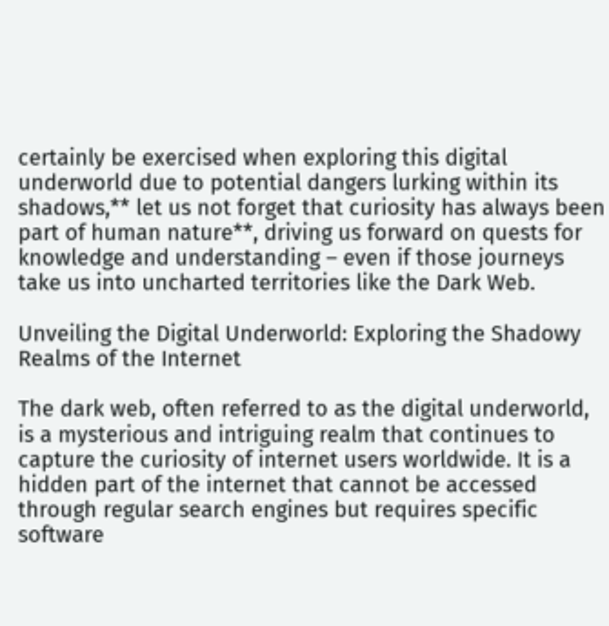certainly be exercised when exploring this digital underworld due to potential dangers lurking within its shadows,** let us not forget that curiosity has always been part of human nature**, driving us forward on quests for knowledge and understanding – even if those journeys take us into uncharted territories like the Dark Web.

Unveiling the Digital Underworld: Exploring the Shadowy Realms of the Internet

The dark web, often referred to as the digital underworld, is a mysterious and intriguing realm that continues to capture the curiosity of internet users worldwide. It is a hidden part of the internet that cannot be accessed through regular search engines but requires specific software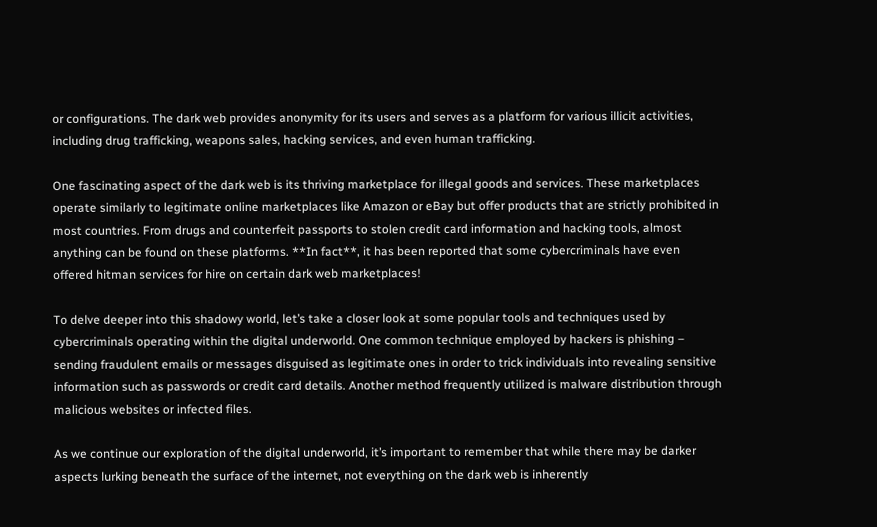or configurations. The dark web provides anonymity for its users and serves as a platform for various illicit activities, including drug trafficking, weapons sales, hacking services, and even human trafficking.

One fascinating aspect of the dark web is its thriving marketplace for illegal goods and services. These marketplaces operate similarly to legitimate online marketplaces like Amazon or eBay but offer products that are strictly prohibited in most countries. From drugs and counterfeit passports to stolen credit card information and hacking tools, almost anything can be found on these platforms. **In fact**, it has been reported that some cybercriminals have even offered hitman services for hire on certain dark web marketplaces!

To delve deeper into this shadowy world, let’s take a closer look at some popular tools and techniques used by cybercriminals operating within the digital underworld. One common technique employed by hackers is phishing – sending fraudulent emails or messages disguised as legitimate ones in order to trick individuals into revealing sensitive information such as passwords or credit card details. Another method frequently utilized is malware distribution through malicious websites or infected files.

As we continue our exploration of the digital underworld, it’s important to remember that while there may be darker aspects lurking beneath the surface of the internet, not everything on the dark web is inherently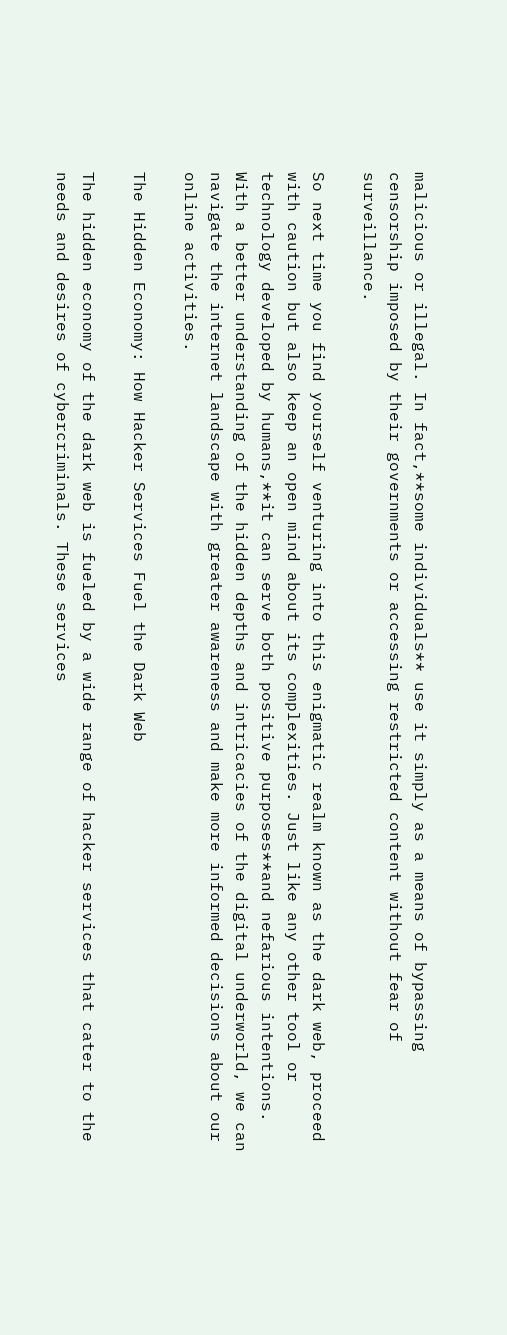malicious or illegal. In fact,**some individuals** use it simply as a means of bypassing censorship imposed by their governments or accessing restricted content without fear of surveillance.

So next time you find yourself venturing into this enigmatic realm known as the dark web, proceed with caution but also keep an open mind about its complexities. Just like any other tool or technology developed by humans,**it can serve both positive purposes**and nefarious intentions. With a better understanding of the hidden depths and intricacies of the digital underworld, we can navigate the internet landscape with greater awareness and make more informed decisions about our online activities.

The Hidden Economy: How Hacker Services Fuel the Dark Web

The hidden economy of the dark web is fueled by a wide range of hacker services that cater to the needs and desires of cybercriminals. These services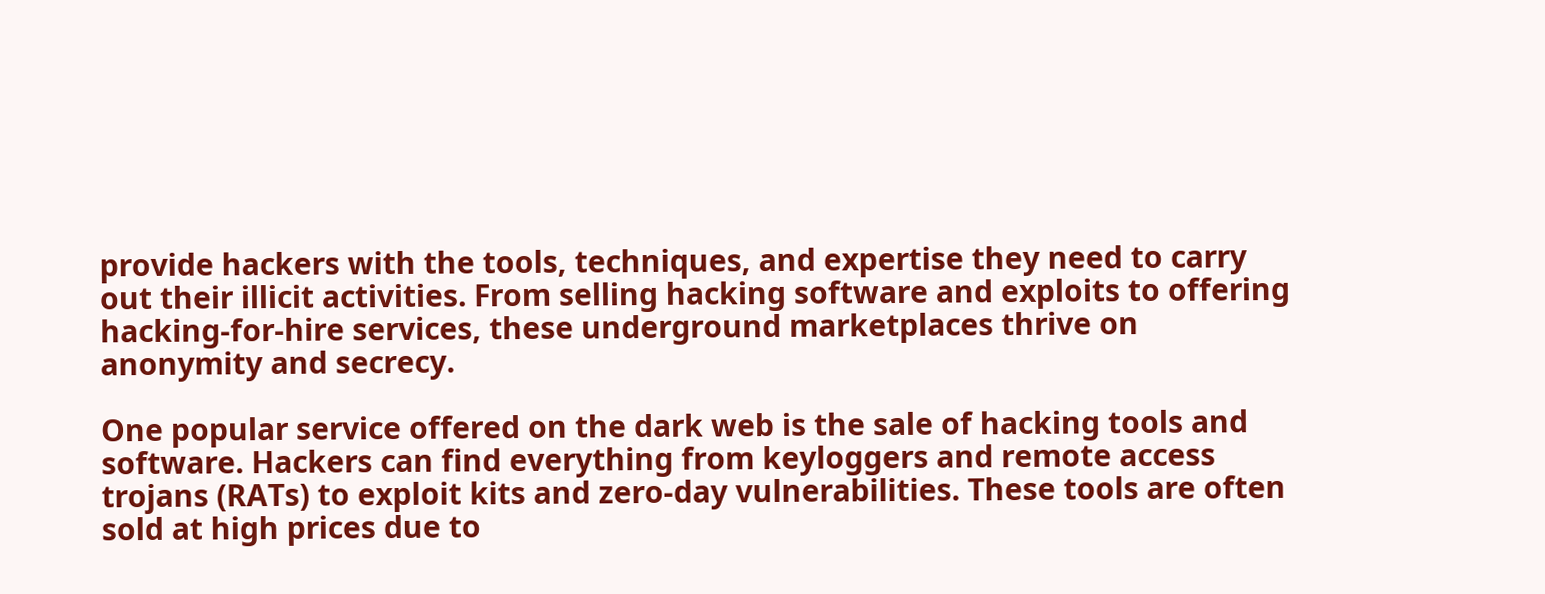provide hackers with the tools, techniques, and expertise they need to carry out their illicit activities. From selling hacking software and exploits to offering hacking-for-hire services, these underground marketplaces thrive on anonymity and secrecy.

One popular service offered on the dark web is the sale of hacking tools and software. Hackers can find everything from keyloggers and remote access trojans (RATs) to exploit kits and zero-day vulnerabilities. These tools are often sold at high prices due to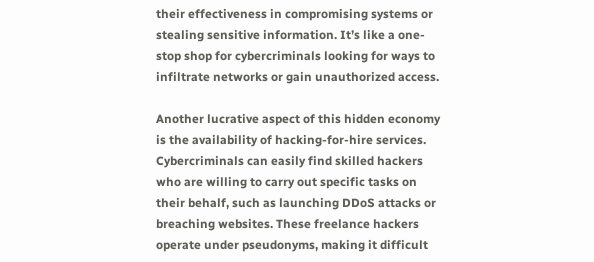their effectiveness in compromising systems or stealing sensitive information. It’s like a one-stop shop for cybercriminals looking for ways to infiltrate networks or gain unauthorized access.

Another lucrative aspect of this hidden economy is the availability of hacking-for-hire services. Cybercriminals can easily find skilled hackers who are willing to carry out specific tasks on their behalf, such as launching DDoS attacks or breaching websites. These freelance hackers operate under pseudonyms, making it difficult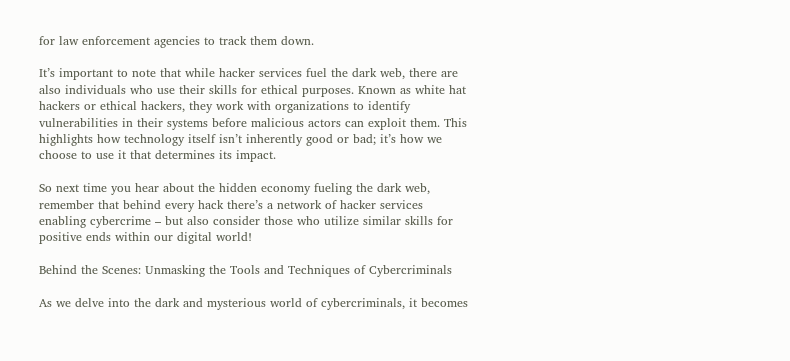for law enforcement agencies to track them down.

It’s important to note that while hacker services fuel the dark web, there are also individuals who use their skills for ethical purposes. Known as white hat hackers or ethical hackers, they work with organizations to identify vulnerabilities in their systems before malicious actors can exploit them. This highlights how technology itself isn’t inherently good or bad; it’s how we choose to use it that determines its impact.

So next time you hear about the hidden economy fueling the dark web, remember that behind every hack there’s a network of hacker services enabling cybercrime – but also consider those who utilize similar skills for positive ends within our digital world!

Behind the Scenes: Unmasking the Tools and Techniques of Cybercriminals

As we delve into the dark and mysterious world of cybercriminals, it becomes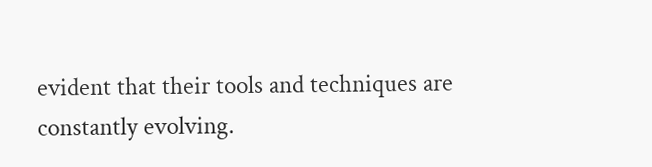evident that their tools and techniques are constantly evolving.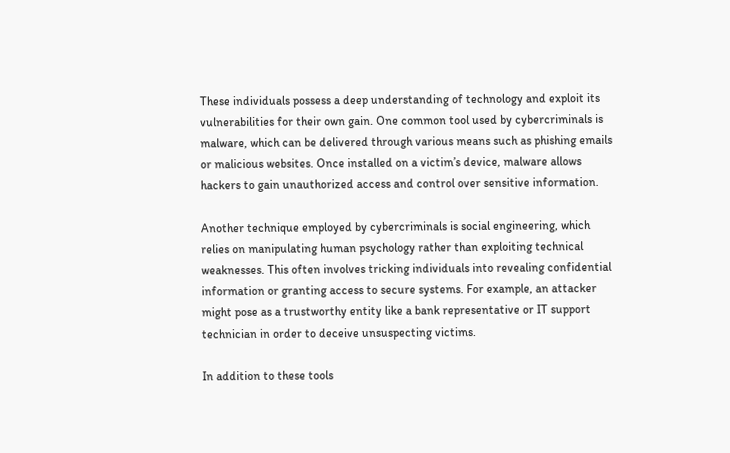These individuals possess a deep understanding of technology and exploit its vulnerabilities for their own gain. One common tool used by cybercriminals is malware, which can be delivered through various means such as phishing emails or malicious websites. Once installed on a victim’s device, malware allows hackers to gain unauthorized access and control over sensitive information.

Another technique employed by cybercriminals is social engineering, which relies on manipulating human psychology rather than exploiting technical weaknesses. This often involves tricking individuals into revealing confidential information or granting access to secure systems. For example, an attacker might pose as a trustworthy entity like a bank representative or IT support technician in order to deceive unsuspecting victims.

In addition to these tools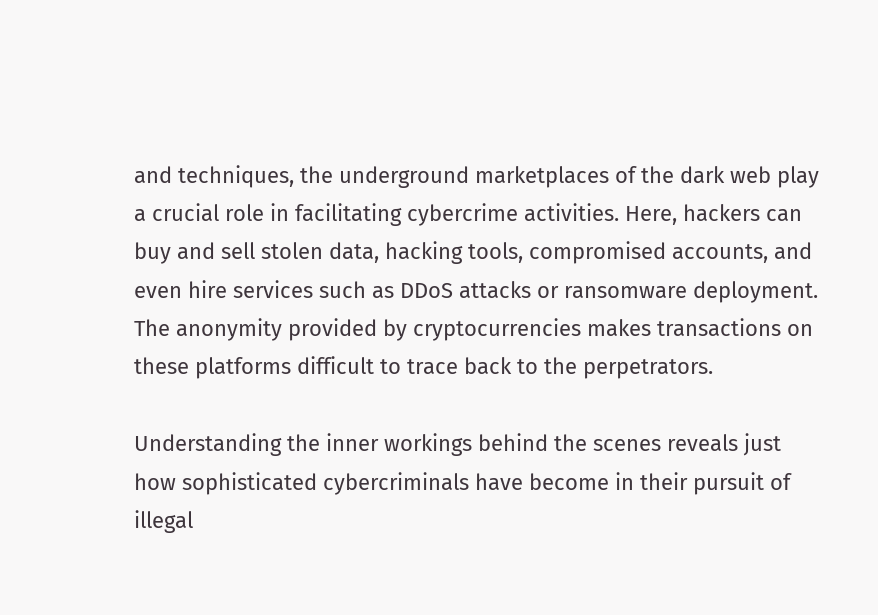and techniques, the underground marketplaces of the dark web play a crucial role in facilitating cybercrime activities. Here, hackers can buy and sell stolen data, hacking tools, compromised accounts, and even hire services such as DDoS attacks or ransomware deployment. The anonymity provided by cryptocurrencies makes transactions on these platforms difficult to trace back to the perpetrators.

Understanding the inner workings behind the scenes reveals just how sophisticated cybercriminals have become in their pursuit of illegal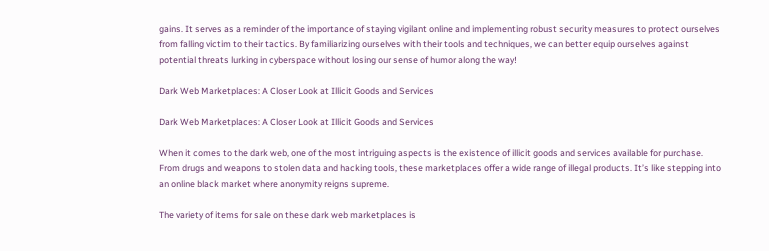gains. It serves as a reminder of the importance of staying vigilant online and implementing robust security measures to protect ourselves from falling victim to their tactics. By familiarizing ourselves with their tools and techniques, we can better equip ourselves against potential threats lurking in cyberspace without losing our sense of humor along the way!

Dark Web Marketplaces: A Closer Look at Illicit Goods and Services

Dark Web Marketplaces: A Closer Look at Illicit Goods and Services

When it comes to the dark web, one of the most intriguing aspects is the existence of illicit goods and services available for purchase. From drugs and weapons to stolen data and hacking tools, these marketplaces offer a wide range of illegal products. It’s like stepping into an online black market where anonymity reigns supreme.

The variety of items for sale on these dark web marketplaces is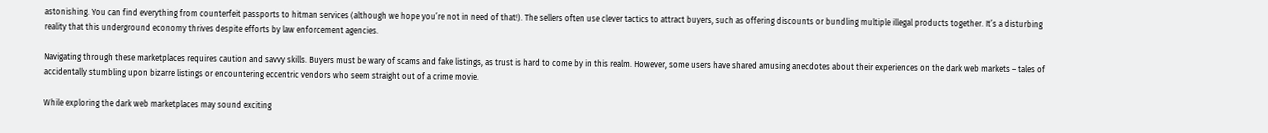astonishing. You can find everything from counterfeit passports to hitman services (although we hope you’re not in need of that!). The sellers often use clever tactics to attract buyers, such as offering discounts or bundling multiple illegal products together. It’s a disturbing reality that this underground economy thrives despite efforts by law enforcement agencies.

Navigating through these marketplaces requires caution and savvy skills. Buyers must be wary of scams and fake listings, as trust is hard to come by in this realm. However, some users have shared amusing anecdotes about their experiences on the dark web markets – tales of accidentally stumbling upon bizarre listings or encountering eccentric vendors who seem straight out of a crime movie.

While exploring the dark web marketplaces may sound exciting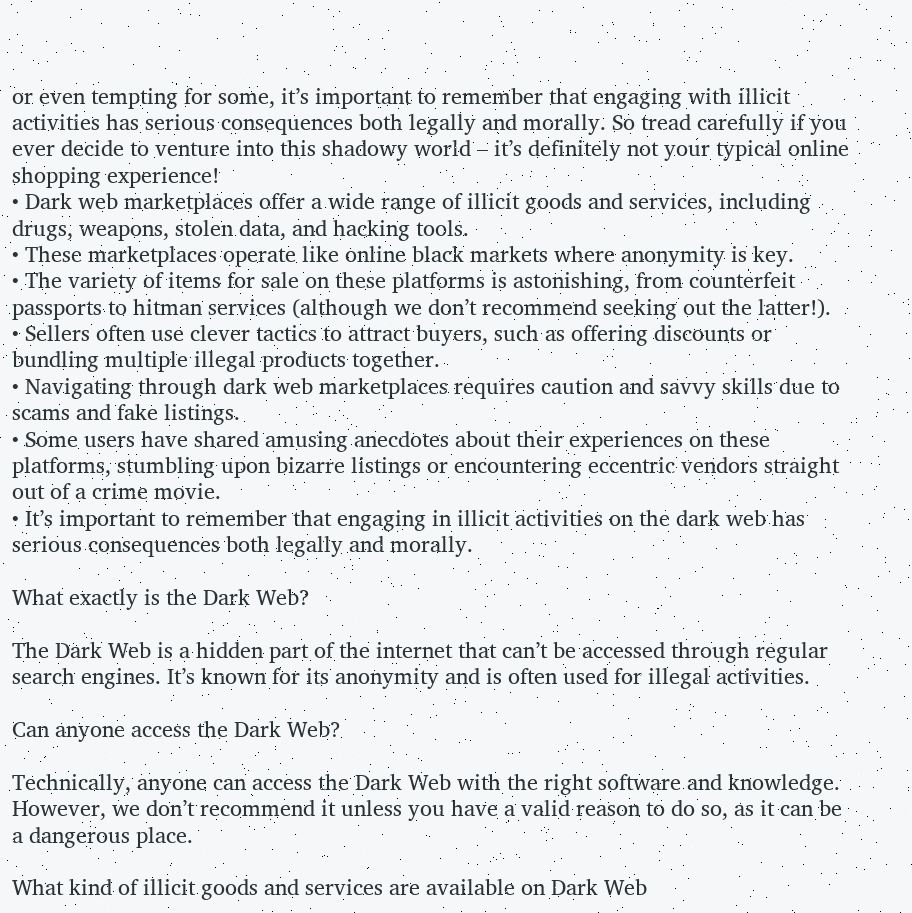or even tempting for some, it’s important to remember that engaging with illicit activities has serious consequences both legally and morally. So tread carefully if you ever decide to venture into this shadowy world – it’s definitely not your typical online shopping experience!
• Dark web marketplaces offer a wide range of illicit goods and services, including drugs, weapons, stolen data, and hacking tools.
• These marketplaces operate like online black markets where anonymity is key.
• The variety of items for sale on these platforms is astonishing, from counterfeit passports to hitman services (although we don’t recommend seeking out the latter!).
• Sellers often use clever tactics to attract buyers, such as offering discounts or bundling multiple illegal products together.
• Navigating through dark web marketplaces requires caution and savvy skills due to scams and fake listings.
• Some users have shared amusing anecdotes about their experiences on these platforms, stumbling upon bizarre listings or encountering eccentric vendors straight out of a crime movie.
• It’s important to remember that engaging in illicit activities on the dark web has serious consequences both legally and morally.

What exactly is the Dark Web?

The Dark Web is a hidden part of the internet that can’t be accessed through regular search engines. It’s known for its anonymity and is often used for illegal activities.

Can anyone access the Dark Web?

Technically, anyone can access the Dark Web with the right software and knowledge. However, we don’t recommend it unless you have a valid reason to do so, as it can be a dangerous place.

What kind of illicit goods and services are available on Dark Web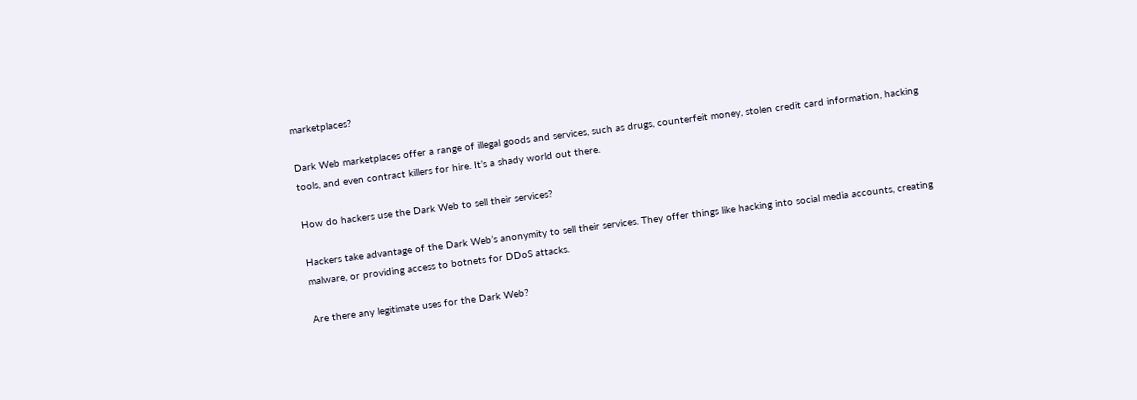marketplaces?

Dark Web marketplaces offer a range of illegal goods and services, such as drugs, counterfeit money, stolen credit card information, hacking tools, and even contract killers for hire. It’s a shady world out there.

How do hackers use the Dark Web to sell their services?

Hackers take advantage of the Dark Web’s anonymity to sell their services. They offer things like hacking into social media accounts, creating malware, or providing access to botnets for DDoS attacks.

Are there any legitimate uses for the Dark Web?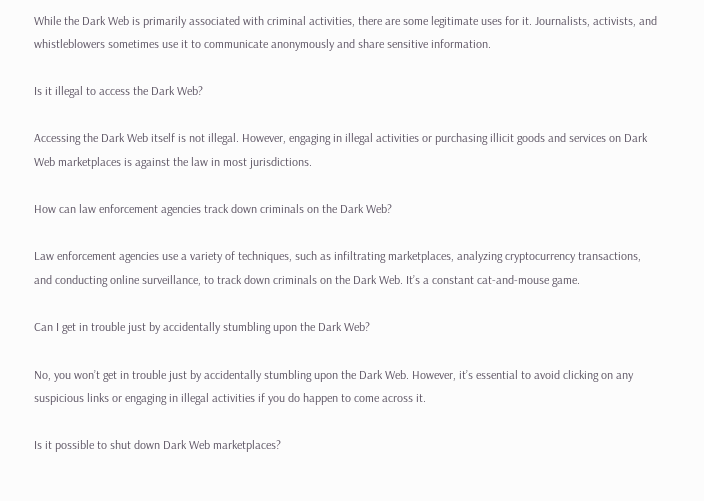While the Dark Web is primarily associated with criminal activities, there are some legitimate uses for it. Journalists, activists, and whistleblowers sometimes use it to communicate anonymously and share sensitive information.

Is it illegal to access the Dark Web?

Accessing the Dark Web itself is not illegal. However, engaging in illegal activities or purchasing illicit goods and services on Dark Web marketplaces is against the law in most jurisdictions.

How can law enforcement agencies track down criminals on the Dark Web?

Law enforcement agencies use a variety of techniques, such as infiltrating marketplaces, analyzing cryptocurrency transactions, and conducting online surveillance, to track down criminals on the Dark Web. It’s a constant cat-and-mouse game.

Can I get in trouble just by accidentally stumbling upon the Dark Web?

No, you won’t get in trouble just by accidentally stumbling upon the Dark Web. However, it’s essential to avoid clicking on any suspicious links or engaging in illegal activities if you do happen to come across it.

Is it possible to shut down Dark Web marketplaces?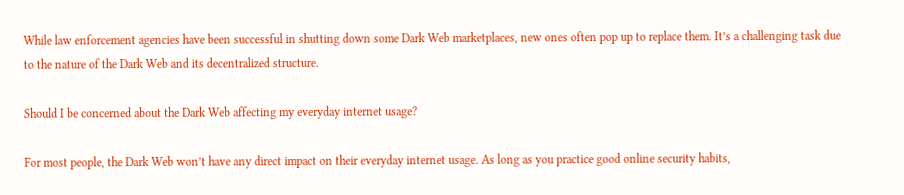While law enforcement agencies have been successful in shutting down some Dark Web marketplaces, new ones often pop up to replace them. It’s a challenging task due to the nature of the Dark Web and its decentralized structure.

Should I be concerned about the Dark Web affecting my everyday internet usage?

For most people, the Dark Web won’t have any direct impact on their everyday internet usage. As long as you practice good online security habits,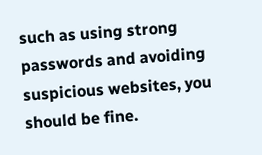such as using strong passwords and avoiding suspicious websites, you should be fine.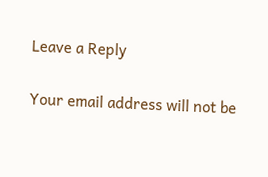Leave a Reply

Your email address will not be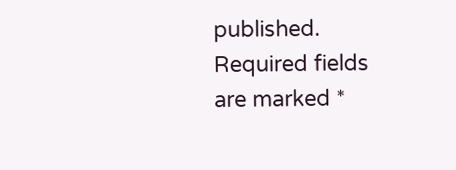published. Required fields are marked *